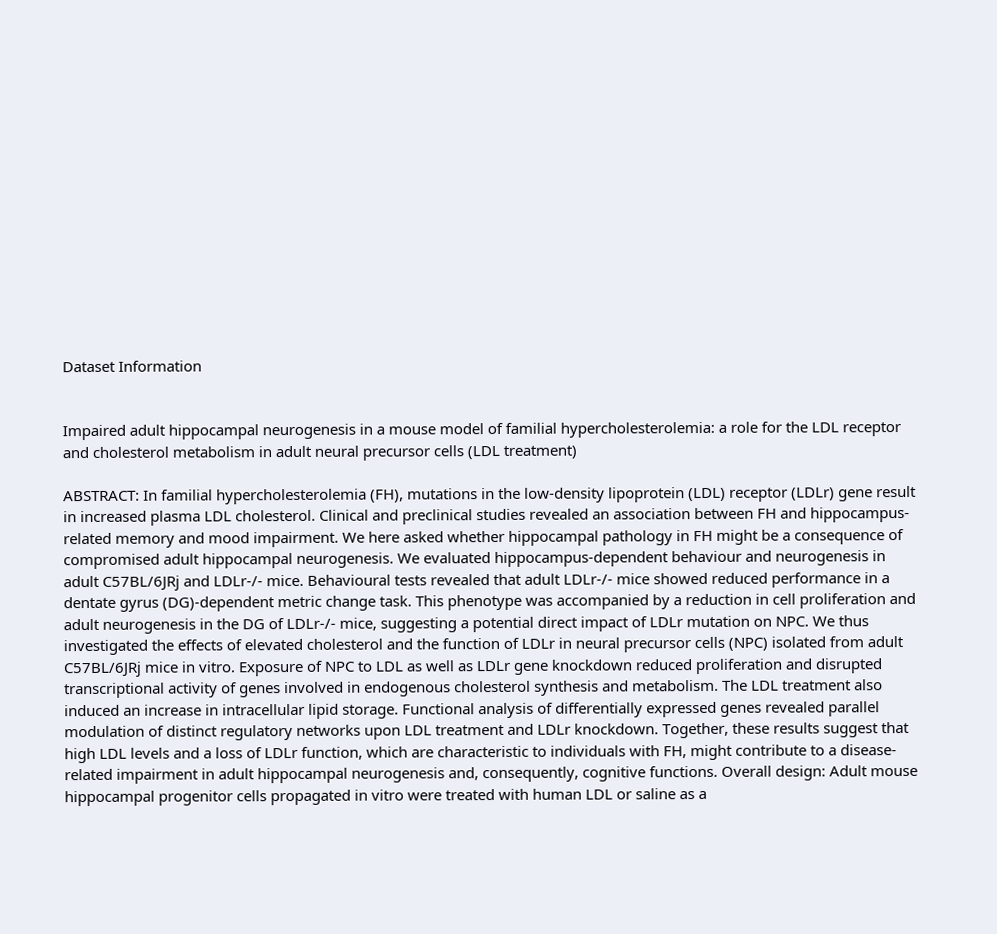Dataset Information


Impaired adult hippocampal neurogenesis in a mouse model of familial hypercholesterolemia: a role for the LDL receptor and cholesterol metabolism in adult neural precursor cells (LDL treatment)

ABSTRACT: In familial hypercholesterolemia (FH), mutations in the low-density lipoprotein (LDL) receptor (LDLr) gene result in increased plasma LDL cholesterol. Clinical and preclinical studies revealed an association between FH and hippocampus-related memory and mood impairment. We here asked whether hippocampal pathology in FH might be a consequence of compromised adult hippocampal neurogenesis. We evaluated hippocampus-dependent behaviour and neurogenesis in adult C57BL/6JRj and LDLr-/- mice. Behavioural tests revealed that adult LDLr-/- mice showed reduced performance in a dentate gyrus (DG)-dependent metric change task. This phenotype was accompanied by a reduction in cell proliferation and adult neurogenesis in the DG of LDLr-/- mice, suggesting a potential direct impact of LDLr mutation on NPC. We thus investigated the effects of elevated cholesterol and the function of LDLr in neural precursor cells (NPC) isolated from adult C57BL/6JRj mice in vitro. Exposure of NPC to LDL as well as LDLr gene knockdown reduced proliferation and disrupted transcriptional activity of genes involved in endogenous cholesterol synthesis and metabolism. The LDL treatment also induced an increase in intracellular lipid storage. Functional analysis of differentially expressed genes revealed parallel modulation of distinct regulatory networks upon LDL treatment and LDLr knockdown. Together, these results suggest that high LDL levels and a loss of LDLr function, which are characteristic to individuals with FH, might contribute to a disease-related impairment in adult hippocampal neurogenesis and, consequently, cognitive functions. Overall design: Adult mouse hippocampal progenitor cells propagated in vitro were treated with human LDL or saline as a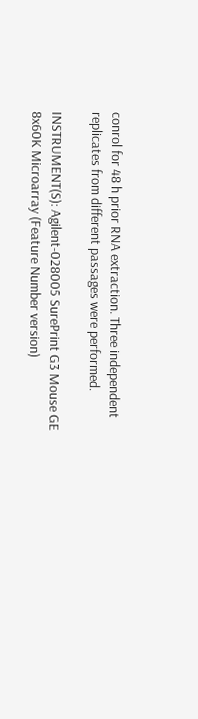conrol for 48 h prior RNA extraction. Three independent replicates from different passages were performed.

INSTRUMENT(S): Agilent-028005 SurePrint G3 Mouse GE 8x60K Microarray (Feature Number version)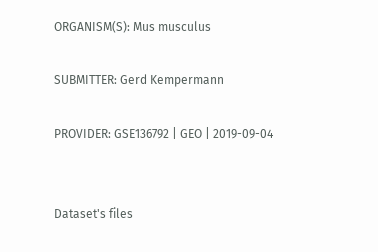ORGANISM(S): Mus musculus

SUBMITTER: Gerd Kempermann

PROVIDER: GSE136792 | GEO | 2019-09-04


Dataset's files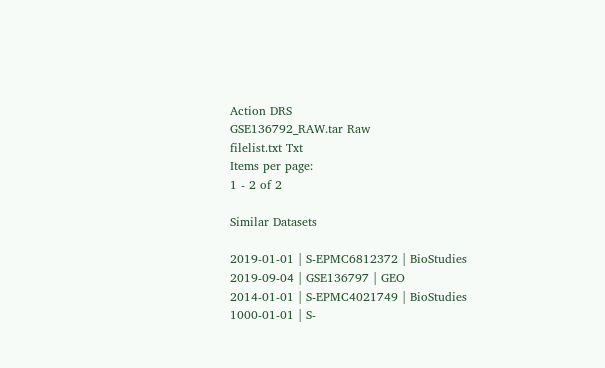Action DRS
GSE136792_RAW.tar Raw
filelist.txt Txt
Items per page:
1 - 2 of 2

Similar Datasets

2019-01-01 | S-EPMC6812372 | BioStudies
2019-09-04 | GSE136797 | GEO
2014-01-01 | S-EPMC4021749 | BioStudies
1000-01-01 | S-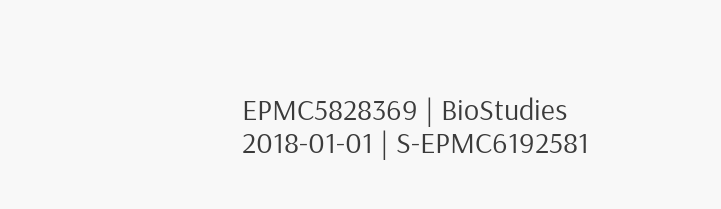EPMC5828369 | BioStudies
2018-01-01 | S-EPMC6192581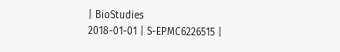| BioStudies
2018-01-01 | S-EPMC6226515 |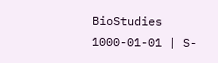BioStudies
1000-01-01 | S-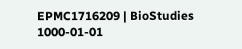EPMC1716209 | BioStudies
1000-01-01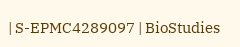| S-EPMC4289097 | BioStudies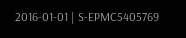2016-01-01 | S-EPMC5405769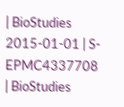| BioStudies
2015-01-01 | S-EPMC4337708 | BioStudies